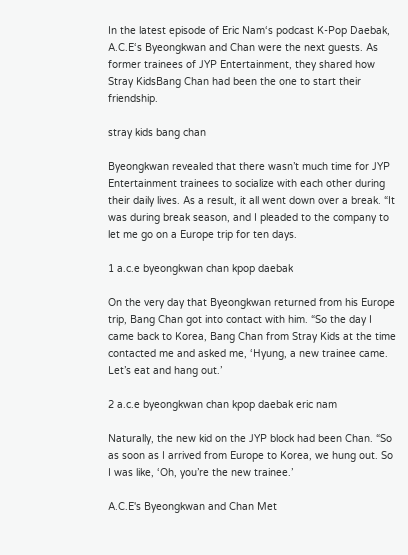In the latest episode of Eric Nam‘s podcast K-Pop Daebak, A.C.E‘s Byeongkwan and Chan were the next guests. As former trainees of JYP Entertainment, they shared how Stray KidsBang Chan had been the one to start their friendship.

stray kids bang chan

Byeongkwan revealed that there wasn’t much time for JYP Entertainment trainees to socialize with each other during their daily lives. As a result, it all went down over a break. “It was during break season, and I pleaded to the company to let me go on a Europe trip for ten days.

1 a.c.e byeongkwan chan kpop daebak

On the very day that Byeongkwan returned from his Europe trip, Bang Chan got into contact with him. “So the day I came back to Korea, Bang Chan from Stray Kids at the time contacted me and asked me, ‘Hyung, a new trainee came. Let’s eat and hang out.’

2 a.c.e byeongkwan chan kpop daebak eric nam

Naturally, the new kid on the JYP block had been Chan. “So as soon as I arrived from Europe to Korea, we hung out. So I was like, ‘Oh, you’re the new trainee.’

A.C.E's Byeongkwan and Chan Met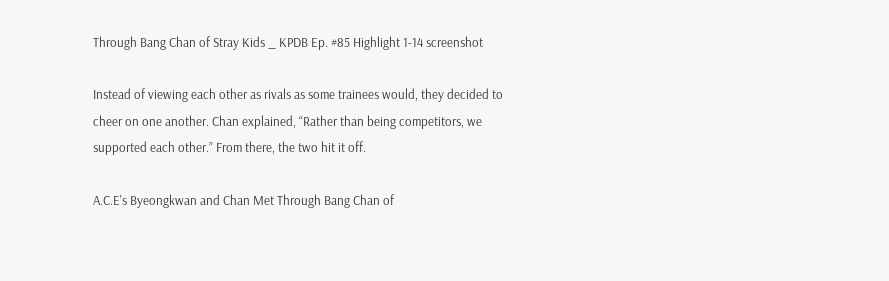Through Bang Chan of Stray Kids _ KPDB Ep. #85 Highlight 1-14 screenshot

Instead of viewing each other as rivals as some trainees would, they decided to cheer on one another. Chan explained, “Rather than being competitors, we supported each other.” From there, the two hit it off.

A.C.E's Byeongkwan and Chan Met Through Bang Chan of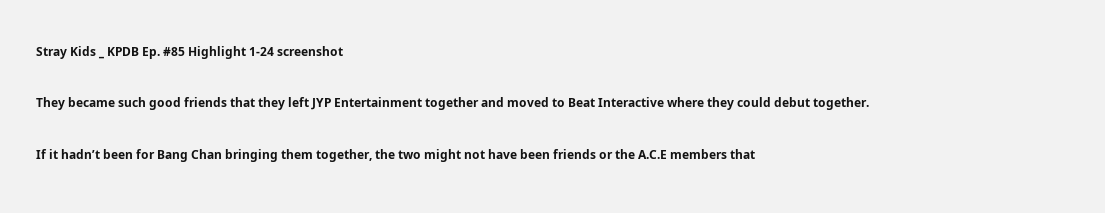Stray Kids _ KPDB Ep. #85 Highlight 1-24 screenshot

They became such good friends that they left JYP Entertainment together and moved to Beat Interactive where they could debut together.

If it hadn’t been for Bang Chan bringing them together, the two might not have been friends or the A.C.E members that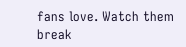fans love. Watch them break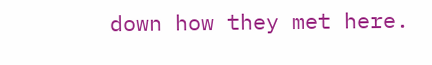down how they met here.